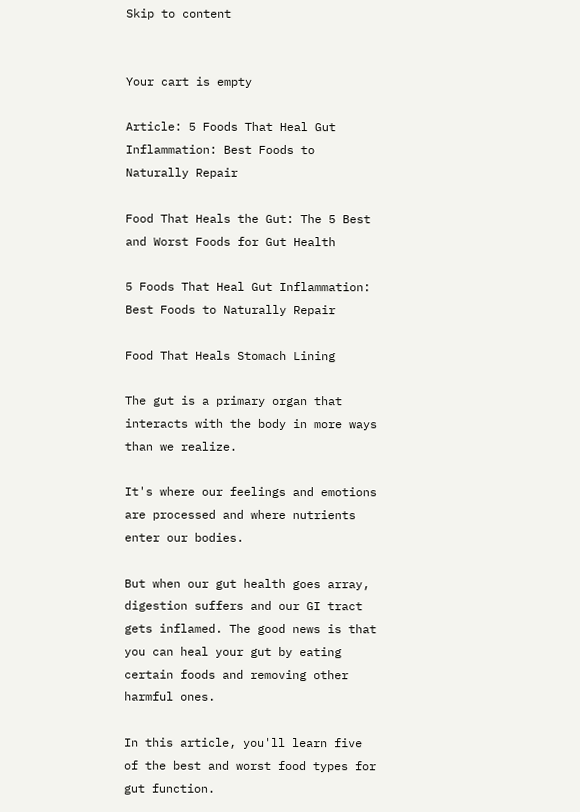Skip to content


Your cart is empty

Article: 5 Foods That Heal Gut Inflammation: Best Foods to Naturally Repair

Food That Heals the Gut: The 5 Best and Worst Foods for Gut Health

5 Foods That Heal Gut Inflammation: Best Foods to Naturally Repair

Food That Heals Stomach Lining

The gut is a primary organ that interacts with the body in more ways than we realize.

It's where our feelings and emotions are processed and where nutrients enter our bodies.

But when our gut health goes array, digestion suffers and our GI tract gets inflamed. The good news is that you can heal your gut by eating certain foods and removing other harmful ones.

In this article, you'll learn five of the best and worst food types for gut function.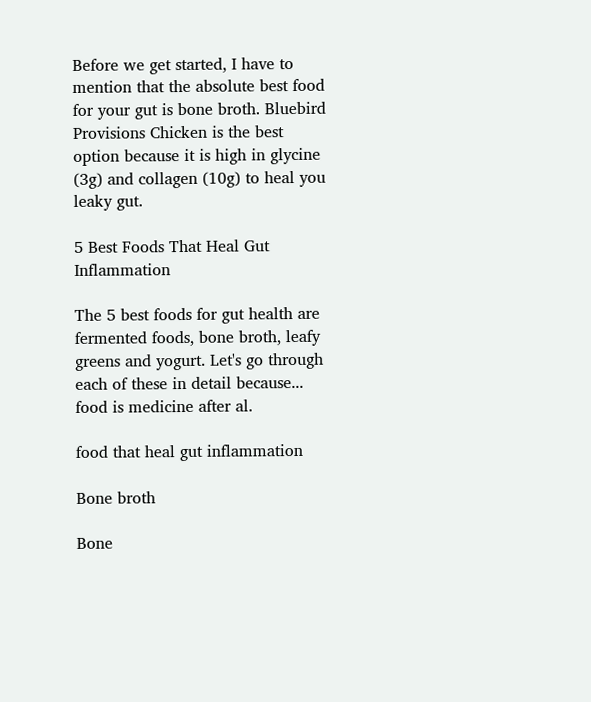Before we get started, I have to mention that the absolute best food for your gut is bone broth. Bluebird Provisions Chicken is the best option because it is high in glycine (3g) and collagen (10g) to heal you leaky gut.

5 Best Foods That Heal Gut Inflammation

The 5 best foods for gut health are fermented foods, bone broth, leafy greens and yogurt. Let's go through each of these in detail because... food is medicine after al.

food that heal gut inflammation

Bone broth

Bone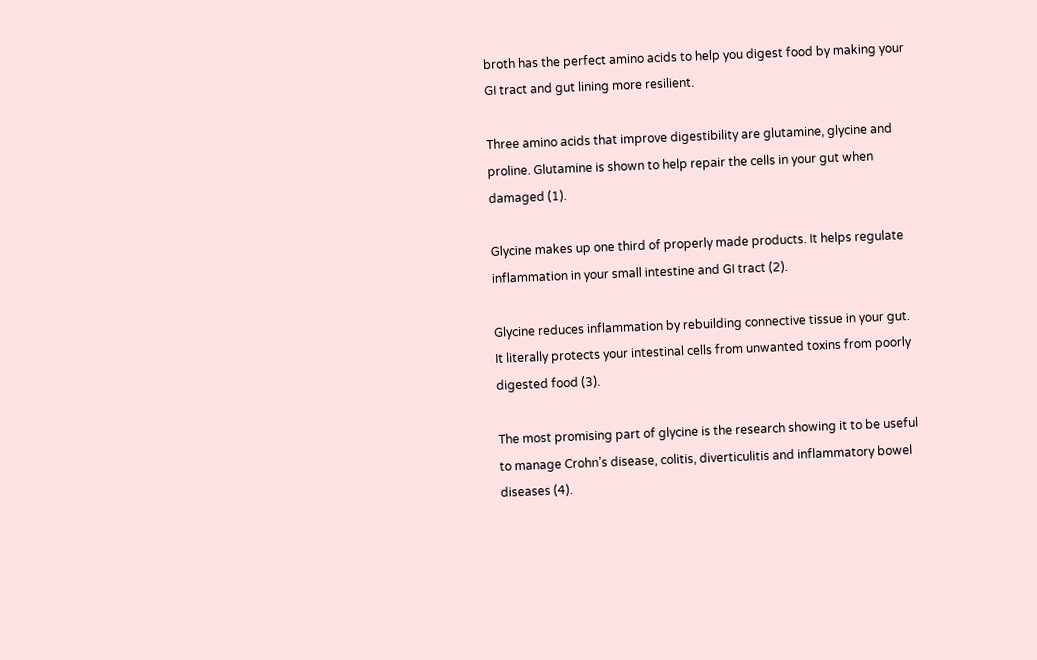broth has the perfect amino acids to help you digest food by making your GI tract and gut lining more resilient.

Three amino acids that improve digestibility are glutamine, glycine and proline. Glutamine is shown to help repair the cells in your gut when damaged (1).

Glycine makes up one third of properly made products. It helps regulate inflammation in your small intestine and GI tract (2).

Glycine reduces inflammation by rebuilding connective tissue in your gut. It literally protects your intestinal cells from unwanted toxins from poorly digested food (3).

The most promising part of glycine is the research showing it to be useful to manage Crohn’s disease, colitis, diverticulitis and inflammatory bowel diseases (4).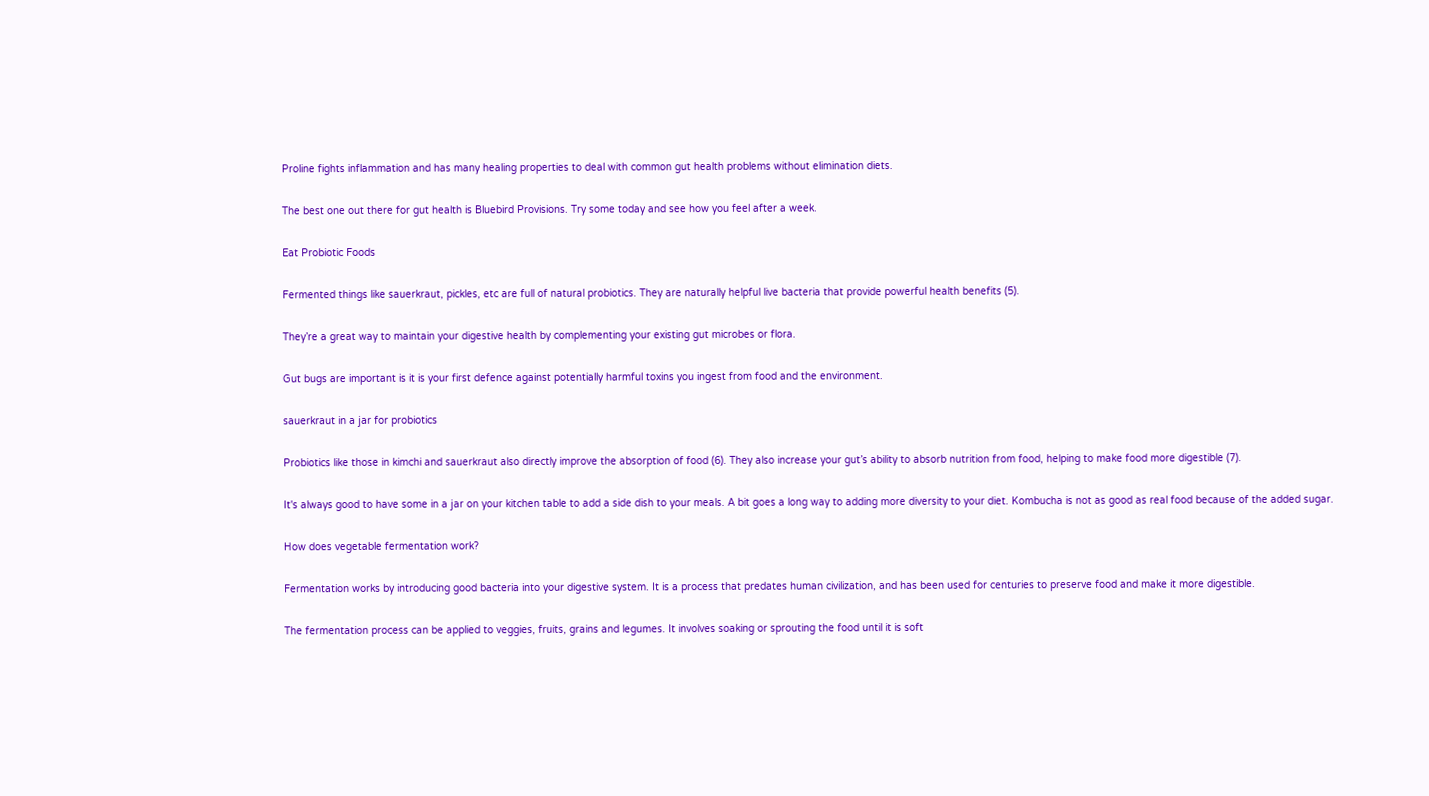Proline fights inflammation and has many healing properties to deal with common gut health problems without elimination diets.

The best one out there for gut health is Bluebird Provisions. Try some today and see how you feel after a week.

Eat Probiotic Foods

Fermented things like sauerkraut, pickles, etc are full of natural probiotics. They are naturally helpful live bacteria that provide powerful health benefits (5).

They’re a great way to maintain your digestive health by complementing your existing gut microbes or flora.

Gut bugs are important is it is your first defence against potentially harmful toxins you ingest from food and the environment.

sauerkraut in a jar for probiotics

Probiotics like those in kimchi and sauerkraut also directly improve the absorption of food (6). They also increase your gut’s ability to absorb nutrition from food, helping to make food more digestible (7).

It's always good to have some in a jar on your kitchen table to add a side dish to your meals. A bit goes a long way to adding more diversity to your diet. Kombucha is not as good as real food because of the added sugar.

How does vegetable fermentation work?

Fermentation works by introducing good bacteria into your digestive system. It is a process that predates human civilization, and has been used for centuries to preserve food and make it more digestible.

The fermentation process can be applied to veggies, fruits, grains and legumes. It involves soaking or sprouting the food until it is soft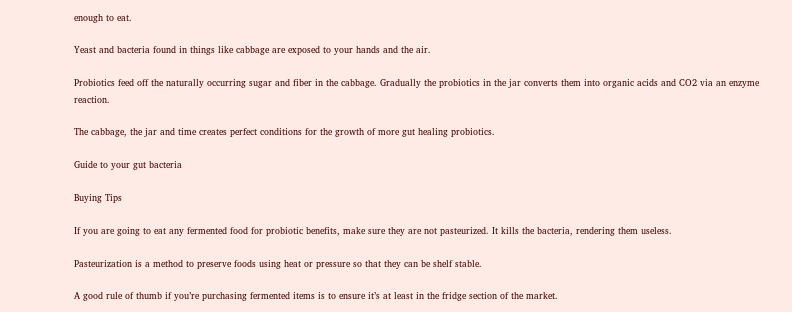enough to eat.

Yeast and bacteria found in things like cabbage are exposed to your hands and the air.

Probiotics feed off the naturally occurring sugar and fiber in the cabbage. Gradually the probiotics in the jar converts them into organic acids and CO2 via an enzyme reaction.

The cabbage, the jar and time creates perfect conditions for the growth of more gut healing probiotics.

Guide to your gut bacteria

Buying Tips

If you are going to eat any fermented food for probiotic benefits, make sure they are not pasteurized. It kills the bacteria, rendering them useless.

Pasteurization is a method to preserve foods using heat or pressure so that they can be shelf stable.

A good rule of thumb if you’re purchasing fermented items is to ensure it’s at least in the fridge section of the market.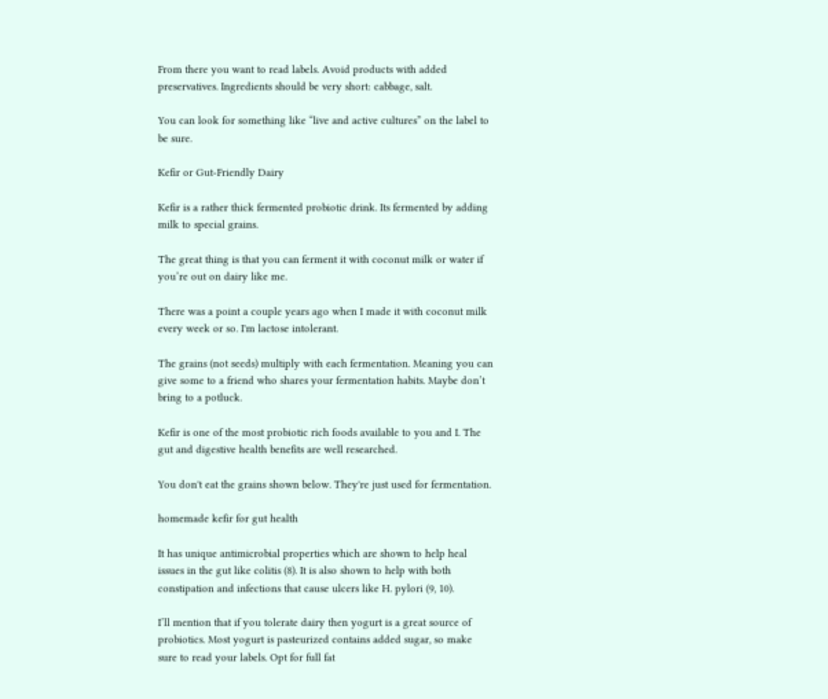From there you want to read labels. Avoid products with added preservatives. Ingredients should be very short: cabbage, salt.

You can look for something like “live and active cultures” on the label to be sure.

Kefir or Gut-Friendly Dairy

Kefir is a rather thick fermented probiotic drink. Its fermented by adding milk to special grains.

The great thing is that you can ferment it with coconut milk or water if you’re out on dairy like me.

There was a point a couple years ago when I made it with coconut milk every week or so. I'm lactose intolerant.

The grains (not seeds) multiply with each fermentation. Meaning you can give some to a friend who shares your fermentation habits. Maybe don’t bring to a potluck.

Kefir is one of the most probiotic rich foods available to you and I. The gut and digestive health benefits are well researched.

You don't eat the grains shown below. They're just used for fermentation.

homemade kefir for gut health

It has unique antimicrobial properties which are shown to help heal issues in the gut like colitis (8). It is also shown to help with both constipation and infections that cause ulcers like H. pylori (9, 10).

I’ll mention that if you tolerate dairy then yogurt is a great source of probiotics. Most yogurt is pasteurized contains added sugar, so make sure to read your labels. Opt for full fat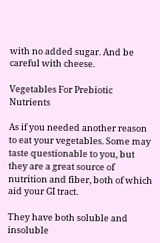with no added sugar. And be careful with cheese.

Vegetables For Prebiotic Nutrients

As if you needed another reason to eat your vegetables. Some may taste questionable to you, but they are a great source of nutrition and fiber, both of which aid your GI tract.

They have both soluble and insoluble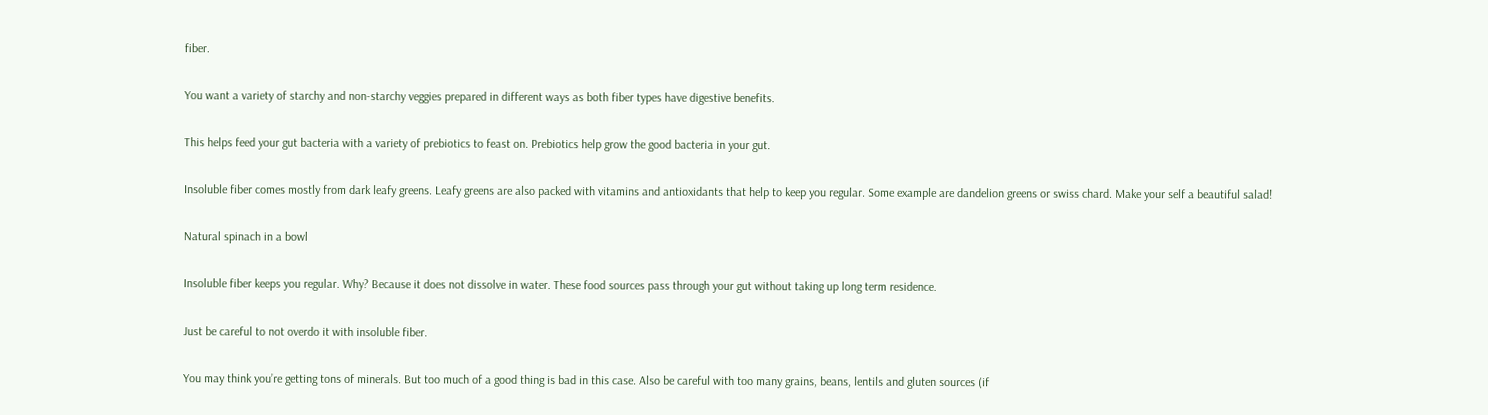fiber.

You want a variety of starchy and non-starchy veggies prepared in different ways as both fiber types have digestive benefits.

This helps feed your gut bacteria with a variety of prebiotics to feast on. Prebiotics help grow the good bacteria in your gut.

Insoluble fiber comes mostly from dark leafy greens. Leafy greens are also packed with vitamins and antioxidants that help to keep you regular. Some example are dandelion greens or swiss chard. Make your self a beautiful salad!

Natural spinach in a bowl

Insoluble fiber keeps you regular. Why? Because it does not dissolve in water. These food sources pass through your gut without taking up long term residence.

Just be careful to not overdo it with insoluble fiber.

You may think you’re getting tons of minerals. But too much of a good thing is bad in this case. Also be careful with too many grains, beans, lentils and gluten sources (if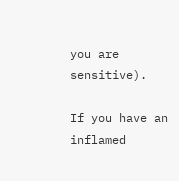you are sensitive).

If you have an inflamed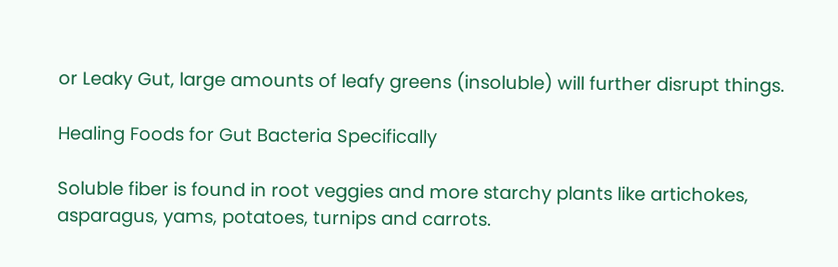or Leaky Gut, large amounts of leafy greens (insoluble) will further disrupt things.

Healing Foods for Gut Bacteria Specifically

Soluble fiber is found in root veggies and more starchy plants like artichokes, asparagus, yams, potatoes, turnips and carrots.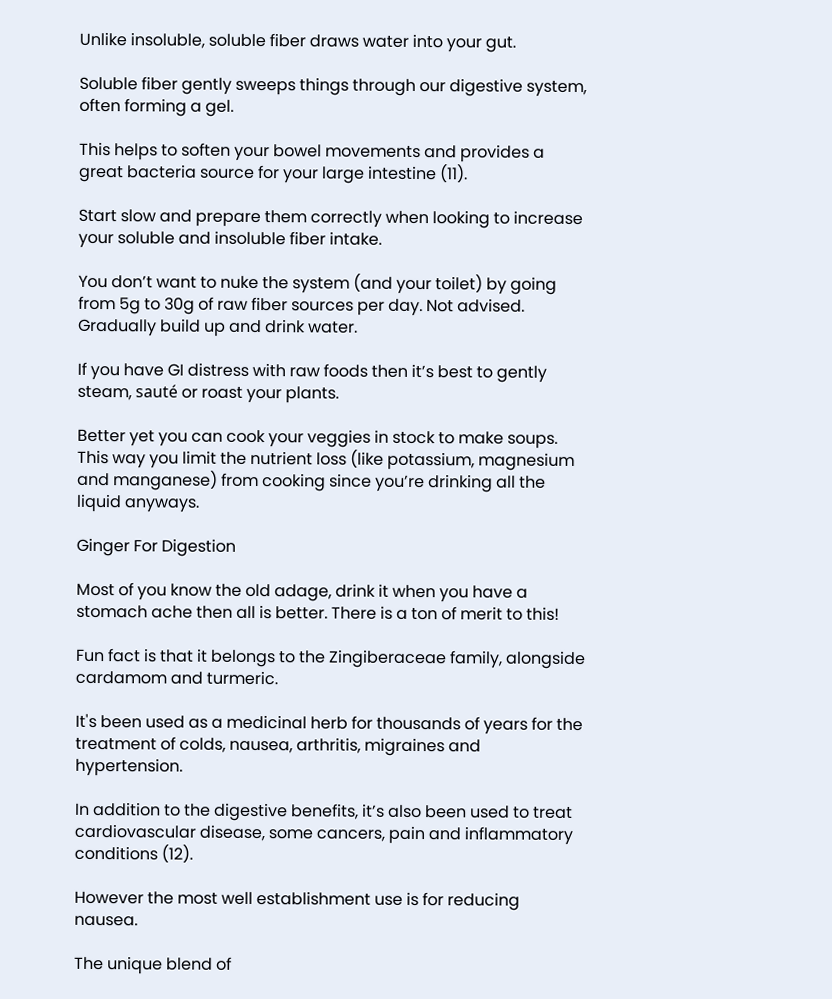Unlike insoluble, soluble fiber draws water into your gut.

Soluble fiber gently sweeps things through our digestive system, often forming a gel.

This helps to soften your bowel movements and provides a great bacteria source for your large intestine (11).

Start slow and prepare them correctly when looking to increase your soluble and insoluble fiber intake.

You don’t want to nuke the system (and your toilet) by going from 5g to 30g of raw fiber sources per day. Not advised. Gradually build up and drink water.

If you have GI distress with raw foods then it’s best to gently steam, sauté or roast your plants.

Better yet you can cook your veggies in stock to make soups. This way you limit the nutrient loss (like potassium, magnesium and manganese) from cooking since you’re drinking all the liquid anyways.

Ginger For Digestion

Most of you know the old adage, drink it when you have a stomach ache then all is better. There is a ton of merit to this!

Fun fact is that it belongs to the Zingiberaceae family, alongside cardamom and turmeric.

It's been used as a medicinal herb for thousands of years for the treatment of colds, nausea, arthritis, migraines and hypertension.

In addition to the digestive benefits, it’s also been used to treat cardiovascular disease, some cancers, pain and inflammatory conditions (12).

However the most well establishment use is for reducing nausea.

The unique blend of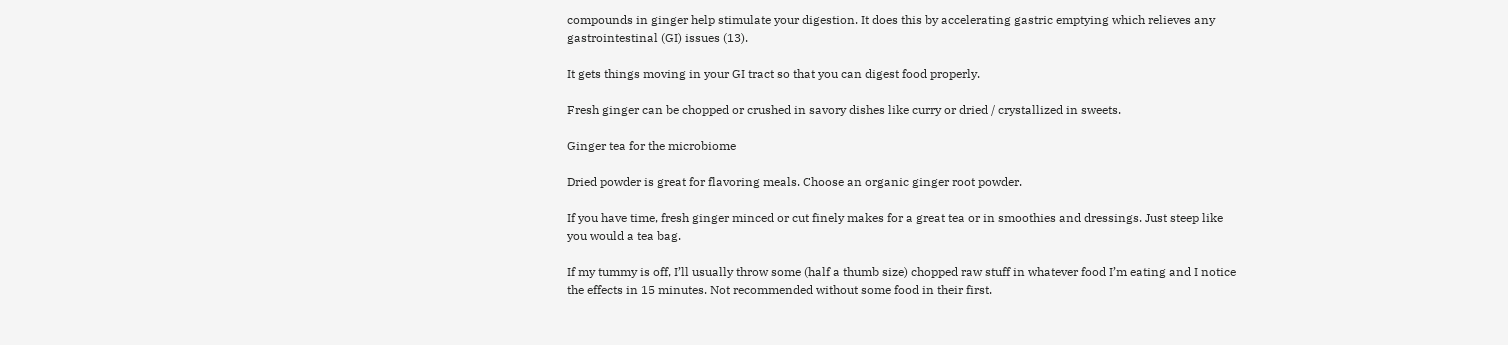compounds in ginger help stimulate your digestion. It does this by accelerating gastric emptying which relieves any gastrointestinal (GI) issues (13).

It gets things moving in your GI tract so that you can digest food properly.

Fresh ginger can be chopped or crushed in savory dishes like curry or dried / crystallized in sweets.

Ginger tea for the microbiome

Dried powder is great for flavoring meals. Choose an organic ginger root powder.

If you have time, fresh ginger minced or cut finely makes for a great tea or in smoothies and dressings. Just steep like you would a tea bag.

If my tummy is off, I’ll usually throw some (half a thumb size) chopped raw stuff in whatever food I’m eating and I notice the effects in 15 minutes. Not recommended without some food in their first.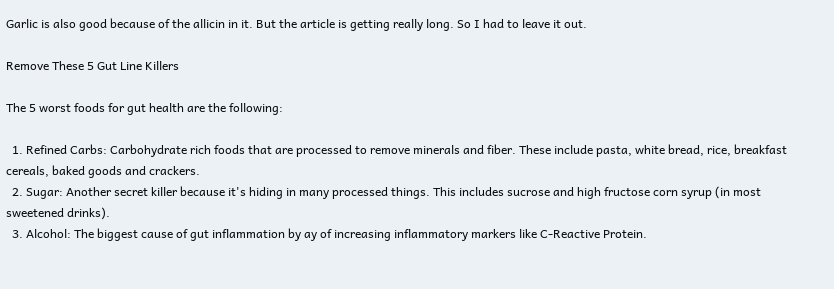Garlic is also good because of the allicin in it. But the article is getting really long. So I had to leave it out.

Remove These 5 Gut Line Killers

The 5 worst foods for gut health are the following:

  1. Refined Carbs: Carbohydrate rich foods that are processed to remove minerals and fiber. These include pasta, white bread, rice, breakfast cereals, baked goods and crackers.
  2. Sugar: Another secret killer because it's hiding in many processed things. This includes sucrose and high fructose corn syrup (in most sweetened drinks).
  3. Alcohol: The biggest cause of gut inflammation by ay of increasing inflammatory markers like C-Reactive Protein.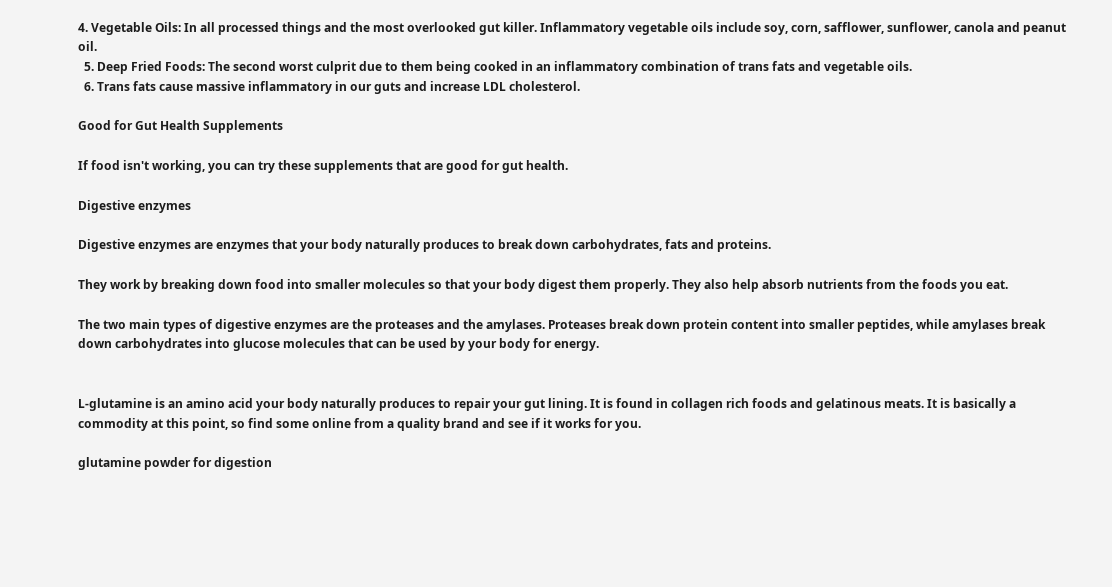4. Vegetable Oils: In all processed things and the most overlooked gut killer. Inflammatory vegetable oils include soy, corn, safflower, sunflower, canola and peanut oil.
  5. Deep Fried Foods: The second worst culprit due to them being cooked in an inflammatory combination of trans fats and vegetable oils.
  6. Trans fats cause massive inflammatory in our guts and increase LDL cholesterol.

Good for Gut Health Supplements

If food isn't working, you can try these supplements that are good for gut health.

Digestive enzymes

Digestive enzymes are enzymes that your body naturally produces to break down carbohydrates, fats and proteins.

They work by breaking down food into smaller molecules so that your body digest them properly. They also help absorb nutrients from the foods you eat.

The two main types of digestive enzymes are the proteases and the amylases. Proteases break down protein content into smaller peptides, while amylases break down carbohydrates into glucose molecules that can be used by your body for energy.


L-glutamine is an amino acid your body naturally produces to repair your gut lining. It is found in collagen rich foods and gelatinous meats. It is basically a commodity at this point, so find some online from a quality brand and see if it works for you.

glutamine powder for digestion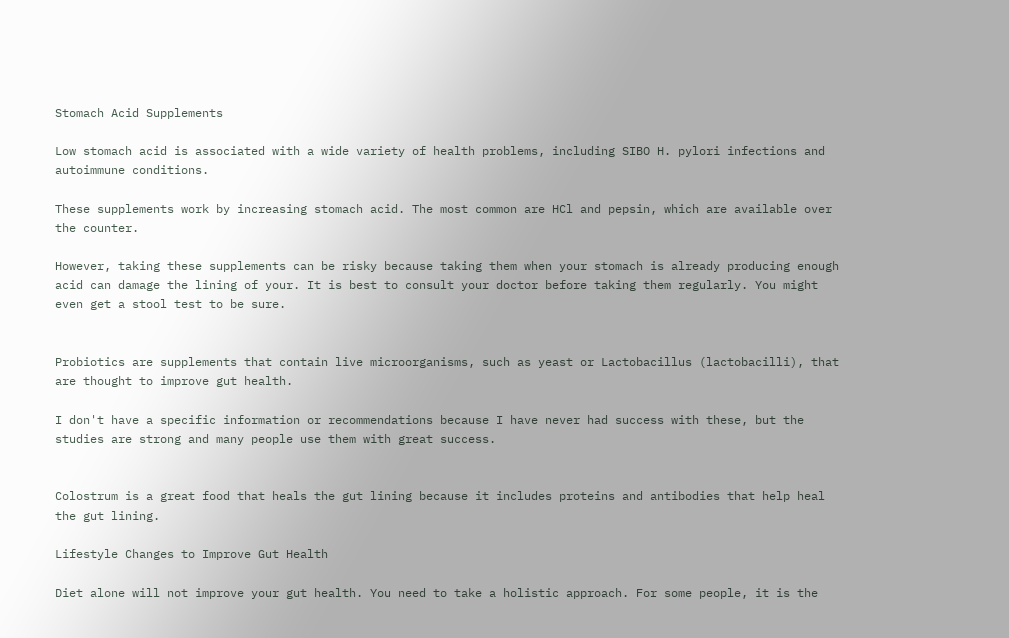Stomach Acid Supplements

Low stomach acid is associated with a wide variety of health problems, including SIBO H. pylori infections and autoimmune conditions.

These supplements work by increasing stomach acid. The most common are HCl and pepsin, which are available over the counter.

However, taking these supplements can be risky because taking them when your stomach is already producing enough acid can damage the lining of your. It is best to consult your doctor before taking them regularly. You might even get a stool test to be sure.


Probiotics are supplements that contain live microorganisms, such as yeast or Lactobacillus (lactobacilli), that are thought to improve gut health.

I don't have a specific information or recommendations because I have never had success with these, but the studies are strong and many people use them with great success.


Colostrum is a great food that heals the gut lining because it includes proteins and antibodies that help heal the gut lining.

Lifestyle Changes to Improve Gut Health

Diet alone will not improve your gut health. You need to take a holistic approach. For some people, it is the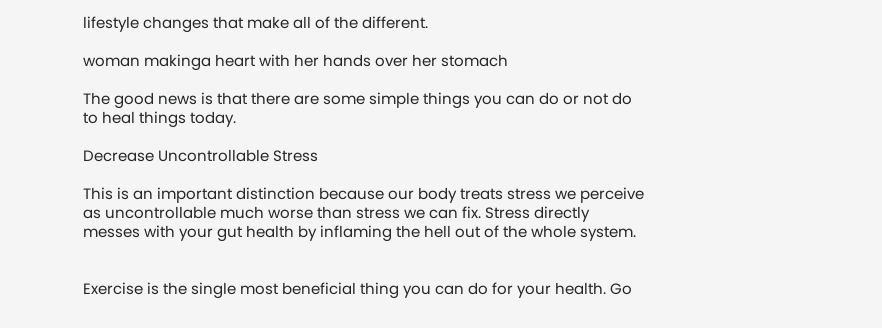lifestyle changes that make all of the different.

woman makinga heart with her hands over her stomach

The good news is that there are some simple things you can do or not do to heal things today.

Decrease Uncontrollable Stress

This is an important distinction because our body treats stress we perceive as uncontrollable much worse than stress we can fix. Stress directly messes with your gut health by inflaming the hell out of the whole system.


Exercise is the single most beneficial thing you can do for your health. Go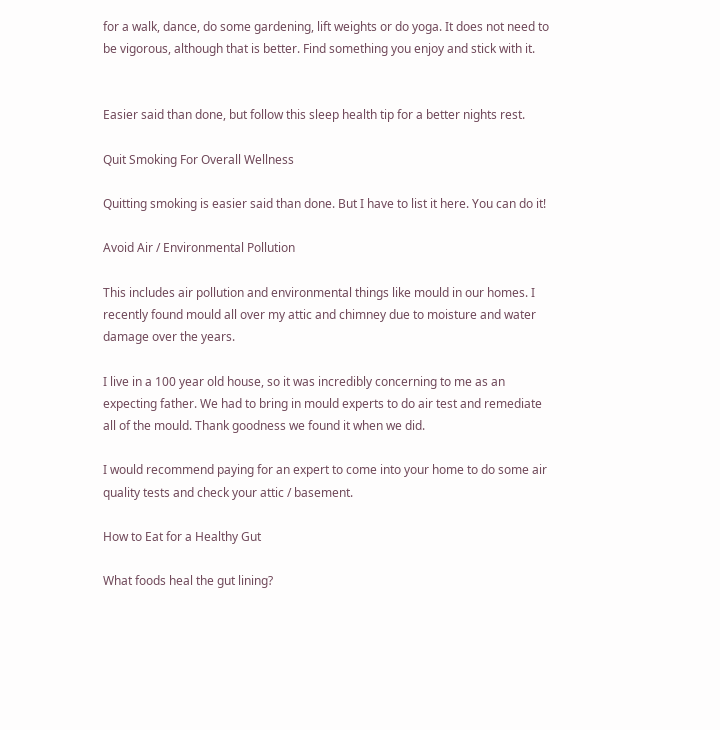for a walk, dance, do some gardening, lift weights or do yoga. It does not need to be vigorous, although that is better. Find something you enjoy and stick with it.


Easier said than done, but follow this sleep health tip for a better nights rest.

Quit Smoking For Overall Wellness

Quitting smoking is easier said than done. But I have to list it here. You can do it!

Avoid Air / Environmental Pollution

This includes air pollution and environmental things like mould in our homes. I recently found mould all over my attic and chimney due to moisture and water damage over the years.

I live in a 100 year old house, so it was incredibly concerning to me as an expecting father. We had to bring in mould experts to do air test and remediate all of the mould. Thank goodness we found it when we did.

I would recommend paying for an expert to come into your home to do some air quality tests and check your attic / basement.

How to Eat for a Healthy Gut

What foods heal the gut lining?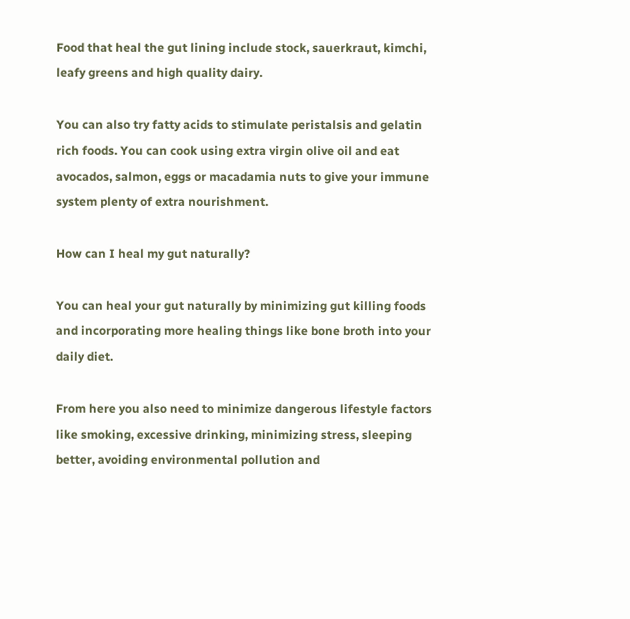Food that heal the gut lining include stock, sauerkraut, kimchi, leafy greens and high quality dairy.

You can also try fatty acids to stimulate peristalsis and gelatin rich foods. You can cook using extra virgin olive oil and eat avocados, salmon, eggs or macadamia nuts to give your immune system plenty of extra nourishment.

How can I heal my gut naturally?

You can heal your gut naturally by minimizing gut killing foods and incorporating more healing things like bone broth into your daily diet.

From here you also need to minimize dangerous lifestyle factors like smoking, excessive drinking, minimizing stress, sleeping better, avoiding environmental pollution and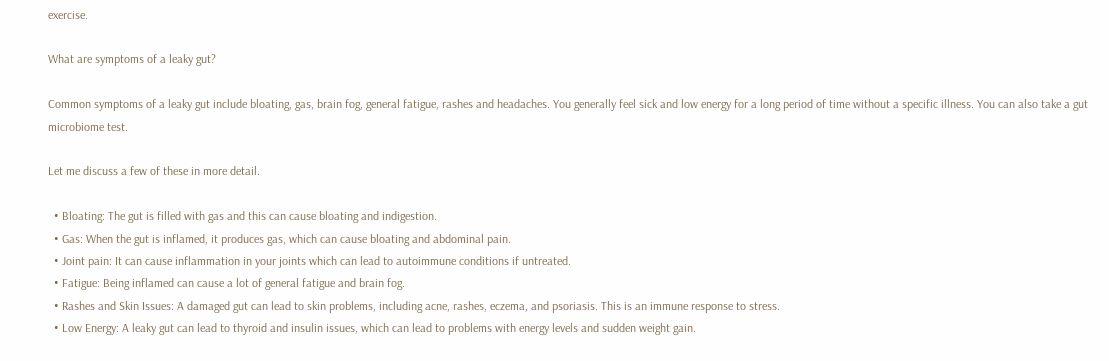exercise.

What are symptoms of a leaky gut?

Common symptoms of a leaky gut include bloating, gas, brain fog, general fatigue, rashes and headaches. You generally feel sick and low energy for a long period of time without a specific illness. You can also take a gut microbiome test.

Let me discuss a few of these in more detail.

  • Bloating: The gut is filled with gas and this can cause bloating and indigestion.
  • Gas: When the gut is inflamed, it produces gas, which can cause bloating and abdominal pain.
  • Joint pain: It can cause inflammation in your joints which can lead to autoimmune conditions if untreated.
  • Fatigue: Being inflamed can cause a lot of general fatigue and brain fog.
  • Rashes and Skin Issues: A damaged gut can lead to skin problems, including acne, rashes, eczema, and psoriasis. This is an immune response to stress.
  • Low Energy: A leaky gut can lead to thyroid and insulin issues, which can lead to problems with energy levels and sudden weight gain.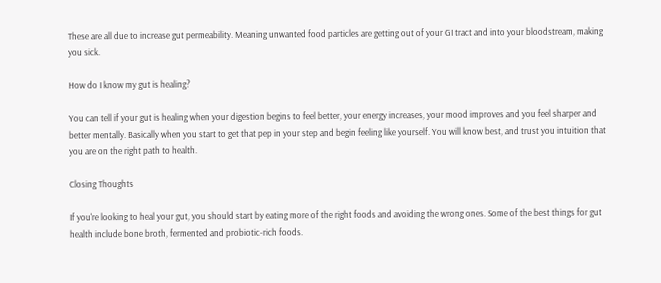These are all due to increase gut permeability. Meaning unwanted food particles are getting out of your GI tract and into your bloodstream, making you sick.

How do I know my gut is healing?

You can tell if your gut is healing when your digestion begins to feel better, your energy increases, your mood improves and you feel sharper and better mentally. Basically when you start to get that pep in your step and begin feeling like yourself. You will know best, and trust you intuition that you are on the right path to health.

Closing Thoughts

If you're looking to heal your gut, you should start by eating more of the right foods and avoiding the wrong ones. Some of the best things for gut health include bone broth, fermented and probiotic-rich foods.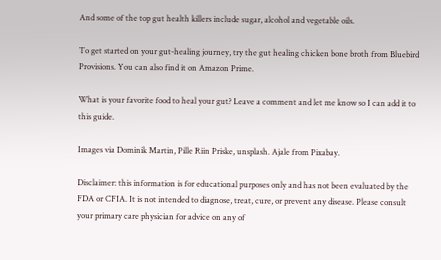And some of the top gut health killers include sugar, alcohol and vegetable oils.

To get started on your gut-healing journey, try the gut healing chicken bone broth from Bluebird Provisions. You can also find it on Amazon Prime.

What is your favorite food to heal your gut? Leave a comment and let me know so I can add it to this guide.

Images via Dominik Martin, Pille Riin Priske, unsplash. Ajale from Pixabay.

Disclaimer: this information is for educational purposes only and has not been evaluated by the FDA or CFIA. It is not intended to diagnose, treat, cure, or prevent any disease. Please consult your primary care physician for advice on any of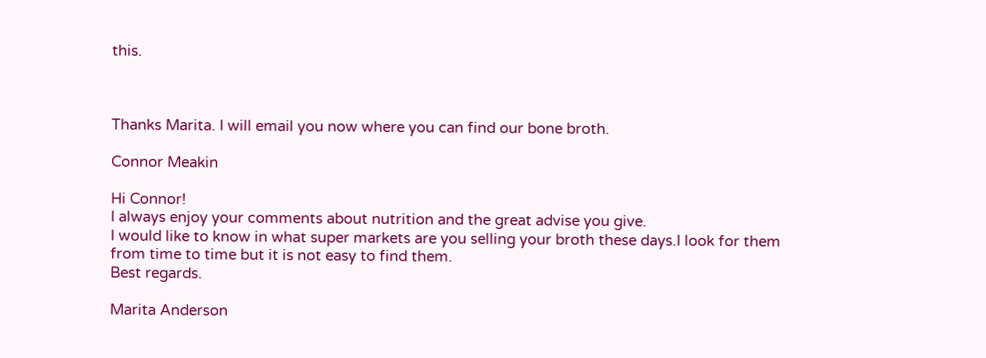this.



Thanks Marita. I will email you now where you can find our bone broth.

Connor Meakin

Hi Connor!
I always enjoy your comments about nutrition and the great advise you give.
I would like to know in what super markets are you selling your broth these days.I look for them from time to time but it is not easy to find them.
Best regards.

Marita Anderson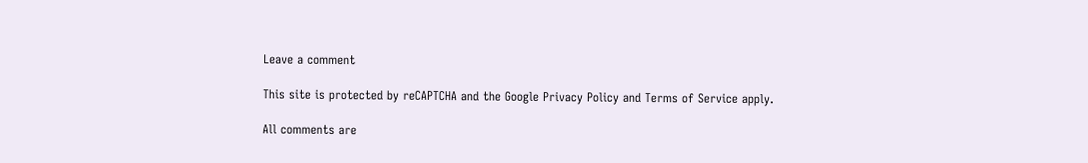Leave a comment

This site is protected by reCAPTCHA and the Google Privacy Policy and Terms of Service apply.

All comments are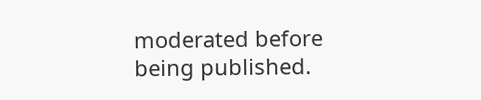moderated before being published.